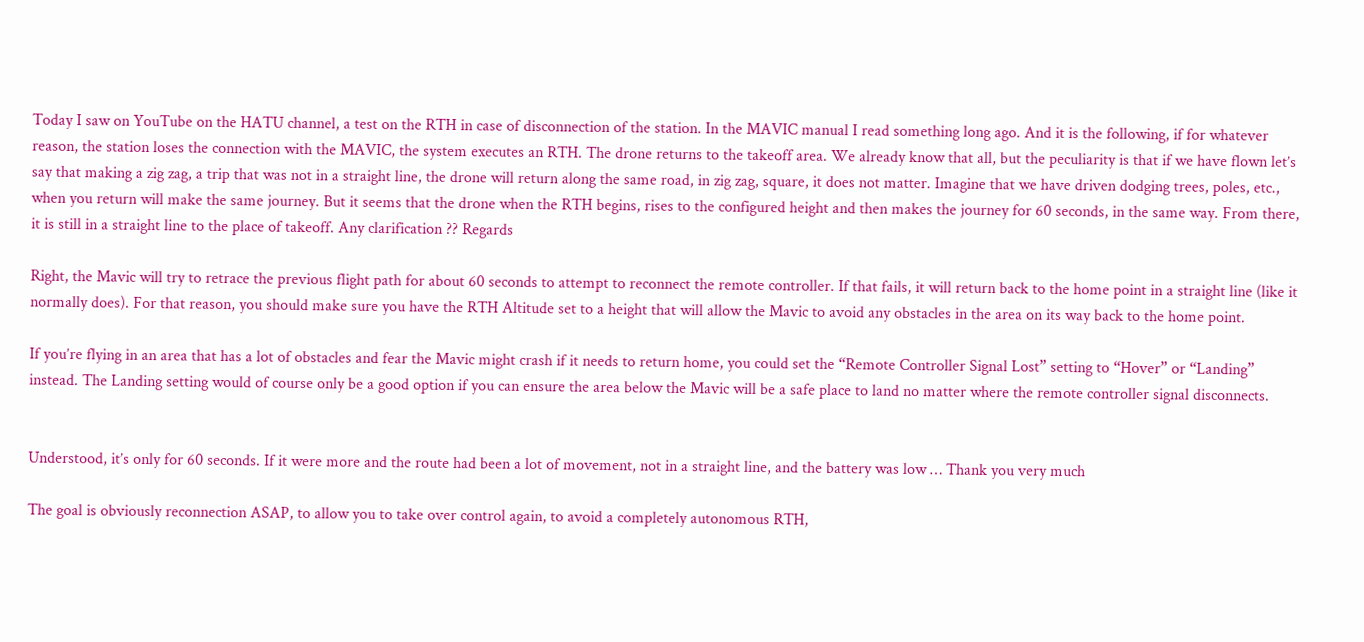Today I saw on YouTube on the HATU channel, a test on the RTH in case of disconnection of the station. In the MAVIC manual I read something long ago. And it is the following, if for whatever reason, the station loses the connection with the MAVIC, the system executes an RTH. The drone returns to the takeoff area. We already know that all, but the peculiarity is that if we have flown let’s say that making a zig zag, a trip that was not in a straight line, the drone will return along the same road, in zig zag, square, it does not matter. Imagine that we have driven dodging trees, poles, etc., when you return will make the same journey. But it seems that the drone when the RTH begins, rises to the configured height and then makes the journey for 60 seconds, in the same way. From there, it is still in a straight line to the place of takeoff. Any clarification ?? Regards

Right, the Mavic will try to retrace the previous flight path for about 60 seconds to attempt to reconnect the remote controller. If that fails, it will return back to the home point in a straight line (like it normally does). For that reason, you should make sure you have the RTH Altitude set to a height that will allow the Mavic to avoid any obstacles in the area on its way back to the home point.

If you’re flying in an area that has a lot of obstacles and fear the Mavic might crash if it needs to return home, you could set the “Remote Controller Signal Lost” setting to “Hover” or “Landing” instead. The Landing setting would of course only be a good option if you can ensure the area below the Mavic will be a safe place to land no matter where the remote controller signal disconnects.


Understood, it’s only for 60 seconds. If it were more and the route had been a lot of movement, not in a straight line, and the battery was low … Thank you very much

The goal is obviously reconnection ASAP, to allow you to take over control again, to avoid a completely autonomous RTH,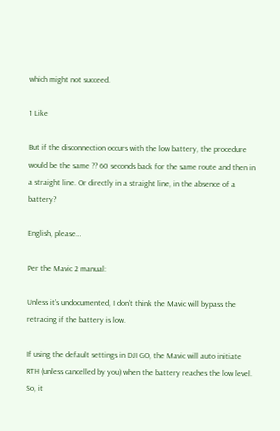which might not succeed.

1 Like

But if the disconnection occurs with the low battery, the procedure would be the same ?? 60 seconds back for the same route and then in a straight line. Or directly in a straight line, in the absence of a battery?

English, please…

Per the Mavic 2 manual:

Unless it’s undocumented, I don’t think the Mavic will bypass the retracing if the battery is low.

If using the default settings in DJI GO, the Mavic will auto initiate RTH (unless cancelled by you) when the battery reaches the low level. So, it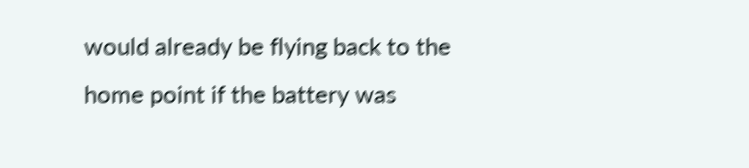would already be flying back to the home point if the battery was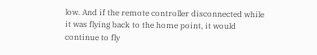low. And if the remote controller disconnected while it was flying back to the home point, it would continue to fly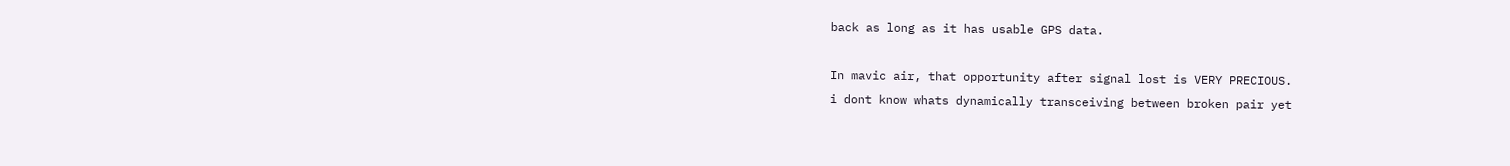back as long as it has usable GPS data.

In mavic air, that opportunity after signal lost is VERY PRECIOUS.
i dont know whats dynamically transceiving between broken pair yet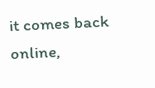it comes back online,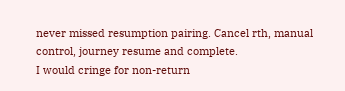never missed resumption pairing. Cancel rth, manual control, journey resume and complete.
I would cringe for non-return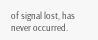of signal lost, has never occurred.